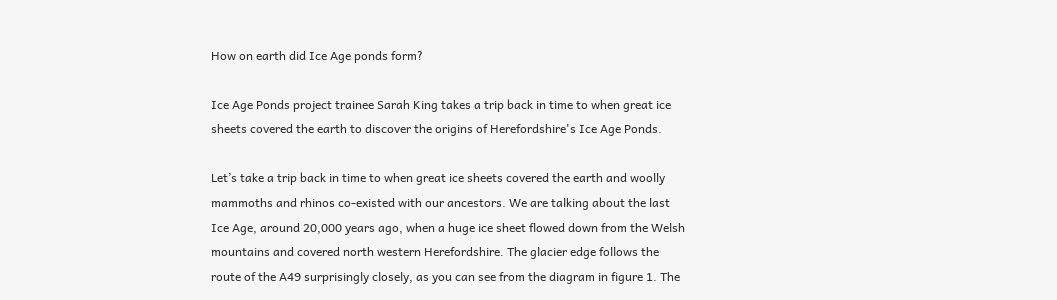How on earth did Ice Age ponds form?

Ice Age Ponds project trainee Sarah King takes a trip back in time to when great ice sheets covered the earth to discover the origins of Herefordshire's Ice Age Ponds.

Let’s take a trip back in time to when great ice sheets covered the earth and woolly mammoths and rhinos co-existed with our ancestors. We are talking about the last Ice Age, around 20,000 years ago, when a huge ice sheet flowed down from the Welsh mountains and covered north western Herefordshire. The glacier edge follows the route of the A49 surprisingly closely, as you can see from the diagram in figure 1. The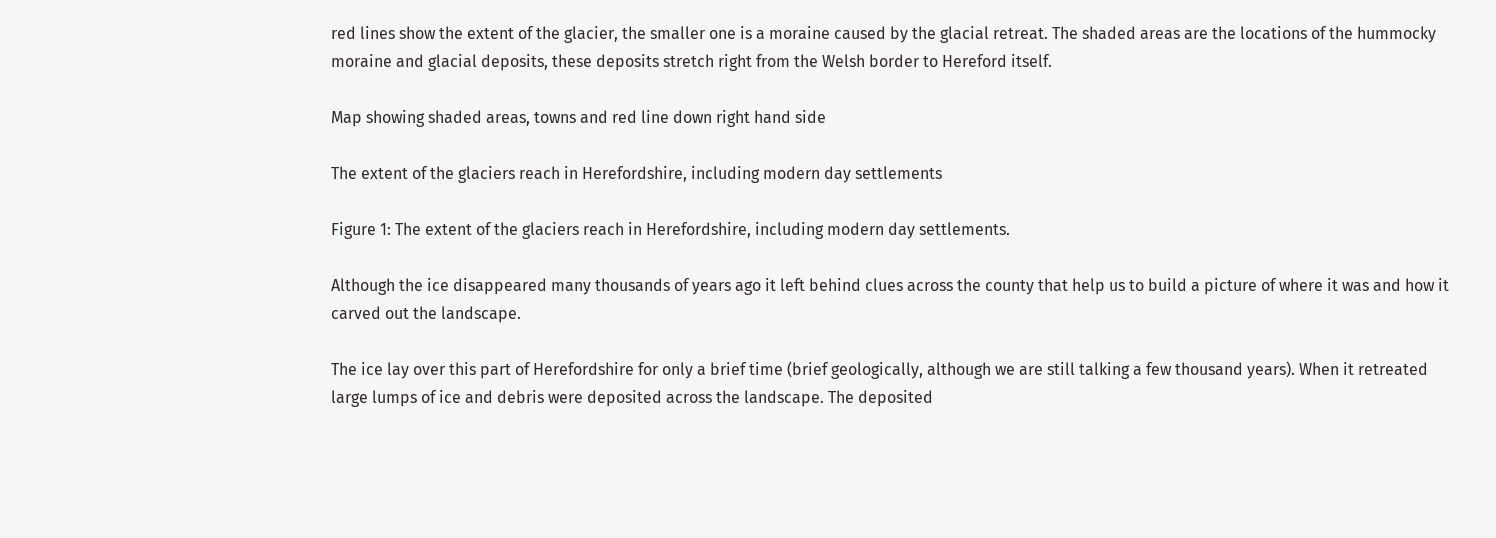red lines show the extent of the glacier, the smaller one is a moraine caused by the glacial retreat. The shaded areas are the locations of the hummocky moraine and glacial deposits, these deposits stretch right from the Welsh border to Hereford itself.

Map showing shaded areas, towns and red line down right hand side

The extent of the glaciers reach in Herefordshire, including modern day settlements

Figure 1: The extent of the glaciers reach in Herefordshire, including modern day settlements.

Although the ice disappeared many thousands of years ago it left behind clues across the county that help us to build a picture of where it was and how it carved out the landscape.

The ice lay over this part of Herefordshire for only a brief time (brief geologically, although we are still talking a few thousand years). When it retreated large lumps of ice and debris were deposited across the landscape. The deposited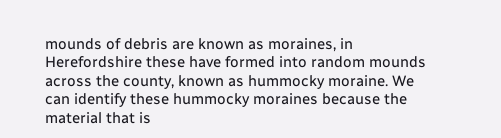mounds of debris are known as moraines, in Herefordshire these have formed into random mounds across the county, known as hummocky moraine. We can identify these hummocky moraines because the material that is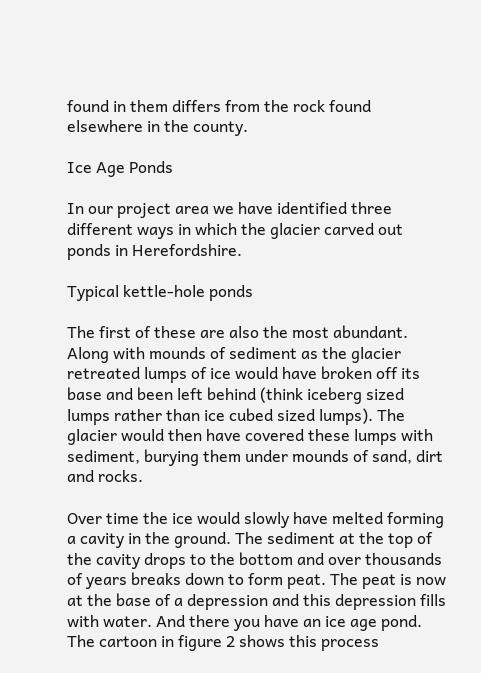found in them differs from the rock found elsewhere in the county.

Ice Age Ponds

In our project area we have identified three different ways in which the glacier carved out ponds in Herefordshire.

Typical kettle-hole ponds

The first of these are also the most abundant. Along with mounds of sediment as the glacier retreated lumps of ice would have broken off its base and been left behind (think iceberg sized lumps rather than ice cubed sized lumps). The glacier would then have covered these lumps with sediment, burying them under mounds of sand, dirt and rocks.

Over time the ice would slowly have melted forming a cavity in the ground. The sediment at the top of the cavity drops to the bottom and over thousands of years breaks down to form peat. The peat is now at the base of a depression and this depression fills with water. And there you have an ice age pond. The cartoon in figure 2 shows this process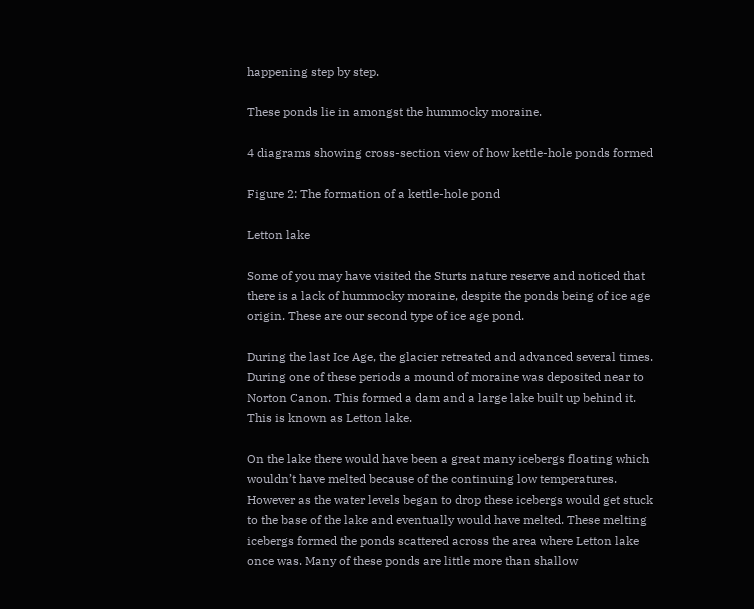happening step by step.

These ponds lie in amongst the hummocky moraine.

4 diagrams showing cross-section view of how kettle-hole ponds formed

Figure 2: The formation of a kettle-hole pond

Letton lake

Some of you may have visited the Sturts nature reserve and noticed that there is a lack of hummocky moraine, despite the ponds being of ice age origin. These are our second type of ice age pond.

During the last Ice Age, the glacier retreated and advanced several times. During one of these periods a mound of moraine was deposited near to Norton Canon. This formed a dam and a large lake built up behind it. This is known as Letton lake.

On the lake there would have been a great many icebergs floating which wouldn’t have melted because of the continuing low temperatures. However as the water levels began to drop these icebergs would get stuck to the base of the lake and eventually would have melted. These melting icebergs formed the ponds scattered across the area where Letton lake once was. Many of these ponds are little more than shallow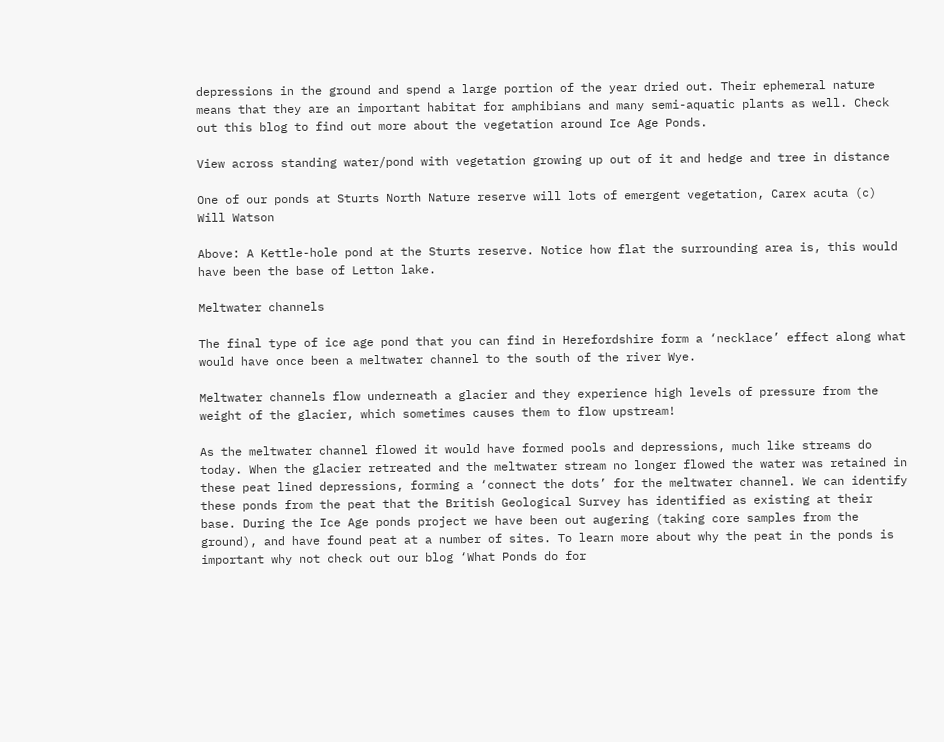depressions in the ground and spend a large portion of the year dried out. Their ephemeral nature means that they are an important habitat for amphibians and many semi-aquatic plants as well. Check out this blog to find out more about the vegetation around Ice Age Ponds.

View across standing water/pond with vegetation growing up out of it and hedge and tree in distance

One of our ponds at Sturts North Nature reserve will lots of emergent vegetation, Carex acuta (c) Will Watson

Above: A Kettle-hole pond at the Sturts reserve. Notice how flat the surrounding area is, this would have been the base of Letton lake.

Meltwater channels

The final type of ice age pond that you can find in Herefordshire form a ‘necklace’ effect along what would have once been a meltwater channel to the south of the river Wye.

Meltwater channels flow underneath a glacier and they experience high levels of pressure from the weight of the glacier, which sometimes causes them to flow upstream!

As the meltwater channel flowed it would have formed pools and depressions, much like streams do today. When the glacier retreated and the meltwater stream no longer flowed the water was retained in these peat lined depressions, forming a ‘connect the dots’ for the meltwater channel. We can identify these ponds from the peat that the British Geological Survey has identified as existing at their base. During the Ice Age ponds project we have been out augering (taking core samples from the ground), and have found peat at a number of sites. To learn more about why the peat in the ponds is important why not check out our blog ‘What Ponds do for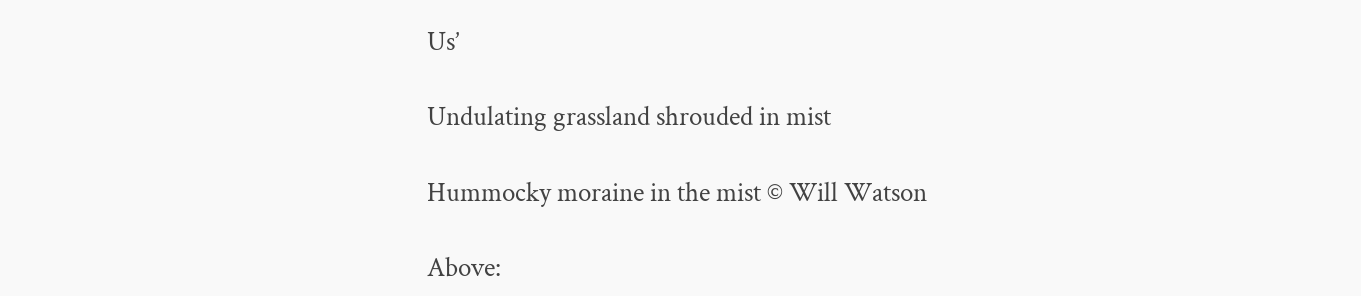Us’

Undulating grassland shrouded in mist

Hummocky moraine in the mist © Will Watson

Above: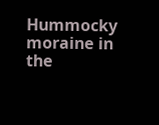Hummocky moraine in the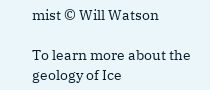mist © Will Watson

To learn more about the geology of Ice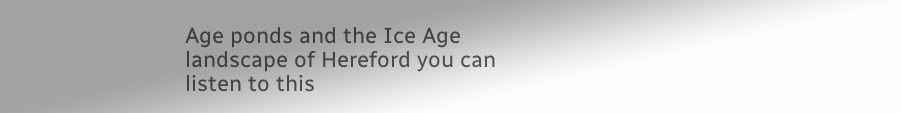Age ponds and the Ice Age landscape of Hereford you can listen to this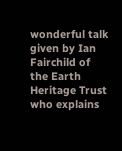wonderful talk given by Ian Fairchild of the Earth Heritage Trust who explains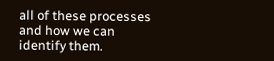all of these processes and how we can identify them.